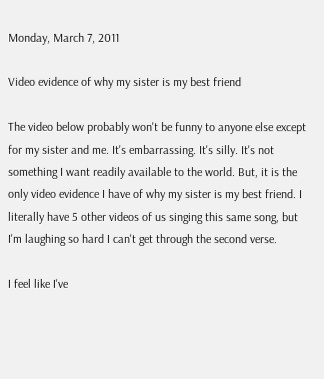Monday, March 7, 2011

Video evidence of why my sister is my best friend

The video below probably won't be funny to anyone else except for my sister and me. It's embarrassing. It's silly. It's not something I want readily available to the world. But, it is the only video evidence I have of why my sister is my best friend. I literally have 5 other videos of us singing this same song, but I'm laughing so hard I can't get through the second verse.

I feel like I've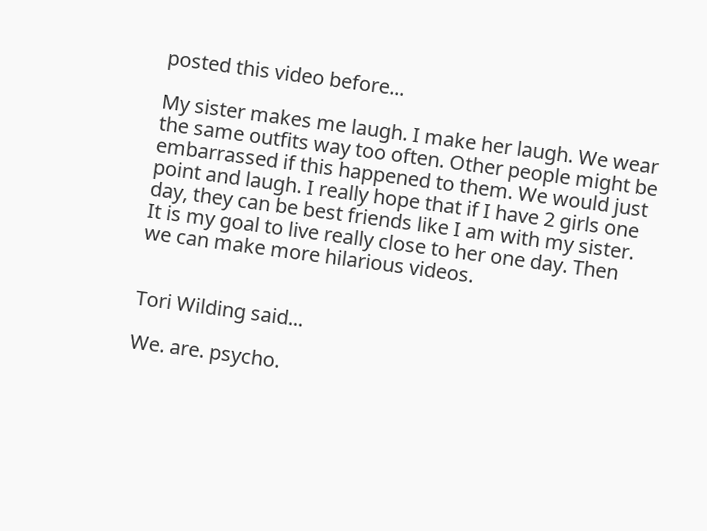posted this video before...

My sister makes me laugh. I make her laugh. We wear the same outfits way too often. Other people might be embarrassed if this happened to them. We would just point and laugh. I really hope that if I have 2 girls one day, they can be best friends like I am with my sister. It is my goal to live really close to her one day. Then we can make more hilarious videos.


Tori Wilding said...

We. are. psycho.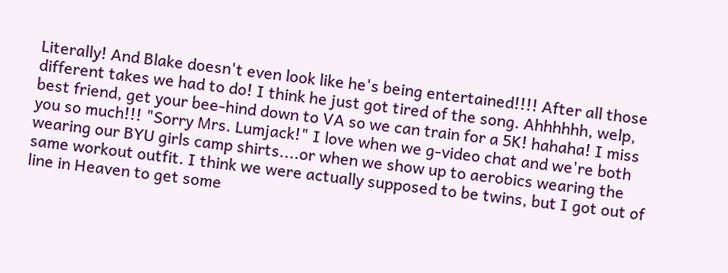Literally! And Blake doesn't even look like he's being entertained!!!! After all those different takes we had to do! I think he just got tired of the song. Ahhhhhh, welp, best friend, get your bee-hind down to VA so we can train for a 5K! hahaha! I miss you so much!!! "Sorry Mrs. Lumjack!" I love when we g-video chat and we're both wearing our BYU girls camp shirts....or when we show up to aerobics wearing the same workout outfit. I think we were actually supposed to be twins, but I got out of line in Heaven to get some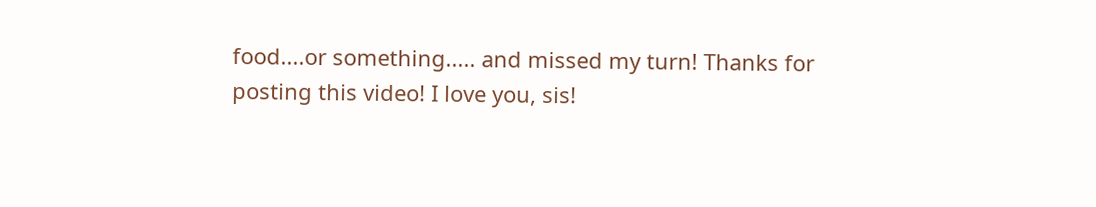food....or something..... and missed my turn! Thanks for posting this video! I love you, sis!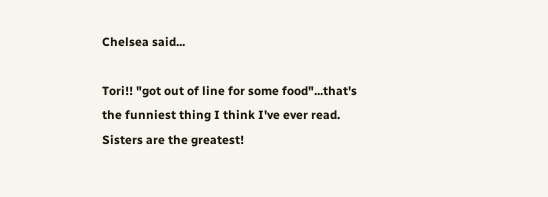Chelsea said...

Tori!! "got out of line for some food"...that's the funniest thing I think I've ever read. Sisters are the greatest!